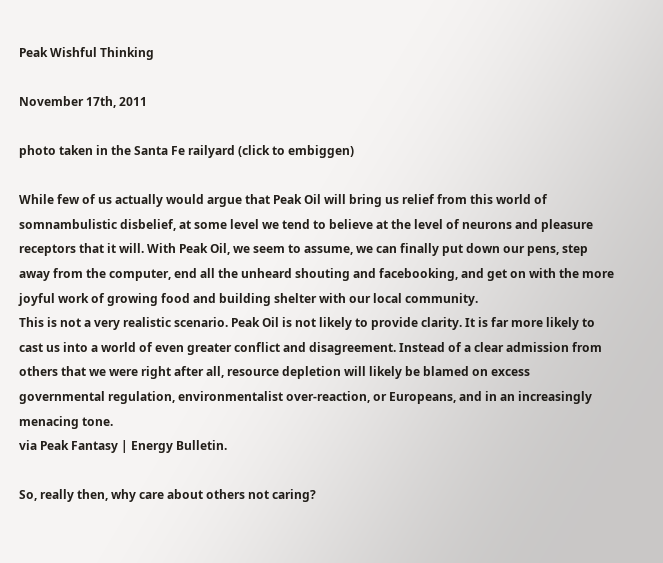Peak Wishful Thinking

November 17th, 2011

photo taken in the Santa Fe railyard (click to embiggen)

While few of us actually would argue that Peak Oil will bring us relief from this world of somnambulistic disbelief, at some level we tend to believe at the level of neurons and pleasure receptors that it will. With Peak Oil, we seem to assume, we can finally put down our pens, step away from the computer, end all the unheard shouting and facebooking, and get on with the more joyful work of growing food and building shelter with our local community.
This is not a very realistic scenario. Peak Oil is not likely to provide clarity. It is far more likely to cast us into a world of even greater conflict and disagreement. Instead of a clear admission from others that we were right after all, resource depletion will likely be blamed on excess governmental regulation, environmentalist over-reaction, or Europeans, and in an increasingly menacing tone.
via Peak Fantasy | Energy Bulletin.

So, really then, why care about others not caring?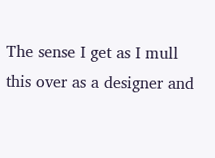The sense I get as I mull this over as a designer and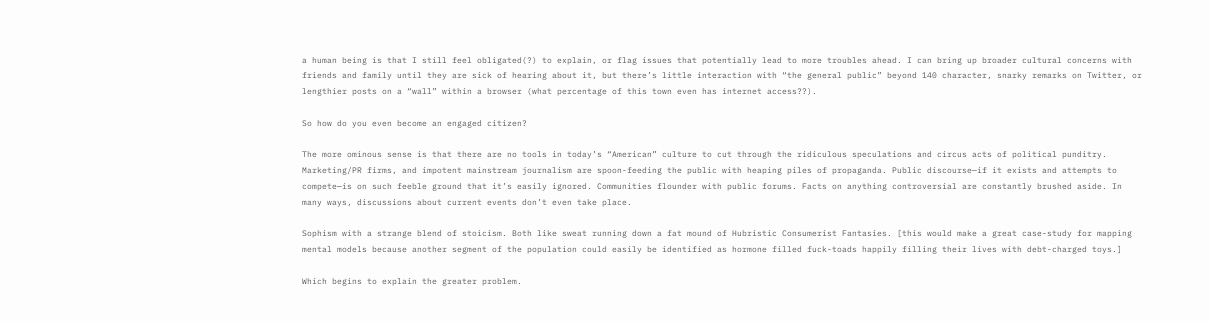a human being is that I still feel obligated(?) to explain, or flag issues that potentially lead to more troubles ahead. I can bring up broader cultural concerns with friends and family until they are sick of hearing about it, but there’s little interaction with “the general public” beyond 140 character, snarky remarks on Twitter, or lengthier posts on a “wall” within a browser (what percentage of this town even has internet access??).

So how do you even become an engaged citizen?

The more ominous sense is that there are no tools in today’s “American” culture to cut through the ridiculous speculations and circus acts of political punditry. Marketing/PR firms, and impotent mainstream journalism are spoon-feeding the public with heaping piles of propaganda. Public discourse—if it exists and attempts to compete—is on such feeble ground that it’s easily ignored. Communities flounder with public forums. Facts on anything controversial are constantly brushed aside. In many ways, discussions about current events don’t even take place.

Sophism with a strange blend of stoicism. Both like sweat running down a fat mound of Hubristic Consumerist Fantasies. [this would make a great case-study for mapping mental models because another segment of the population could easily be identified as hormone filled fuck-toads happily filling their lives with debt-charged toys.]

Which begins to explain the greater problem.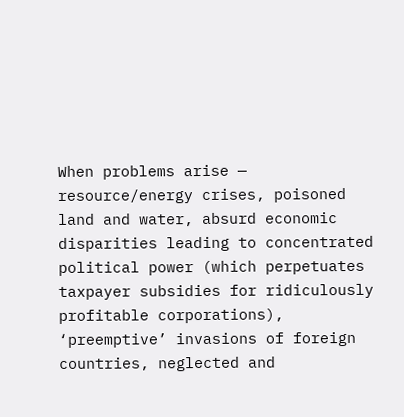When problems arise — resource/energy crises, poisoned land and water, absurd economic disparities leading to concentrated political power (which perpetuates taxpayer subsidies for ridiculously profitable corporations), ‘preemptive’ invasions of foreign countries, neglected and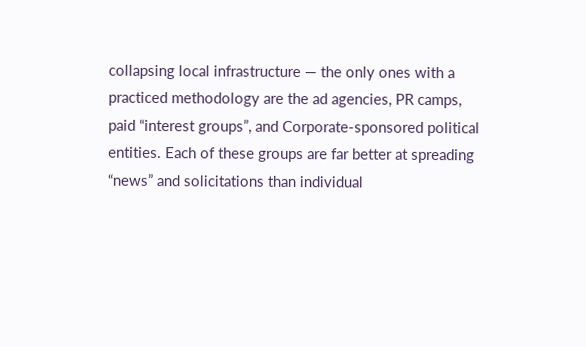collapsing local infrastructure — the only ones with a practiced methodology are the ad agencies, PR camps, paid “interest groups”, and Corporate-sponsored political entities. Each of these groups are far better at spreading “news” and solicitations than individual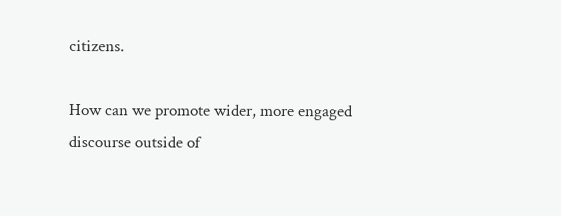citizens.

How can we promote wider, more engaged discourse outside of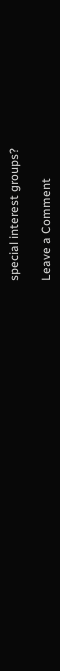special interest groups?

Leave a Comment